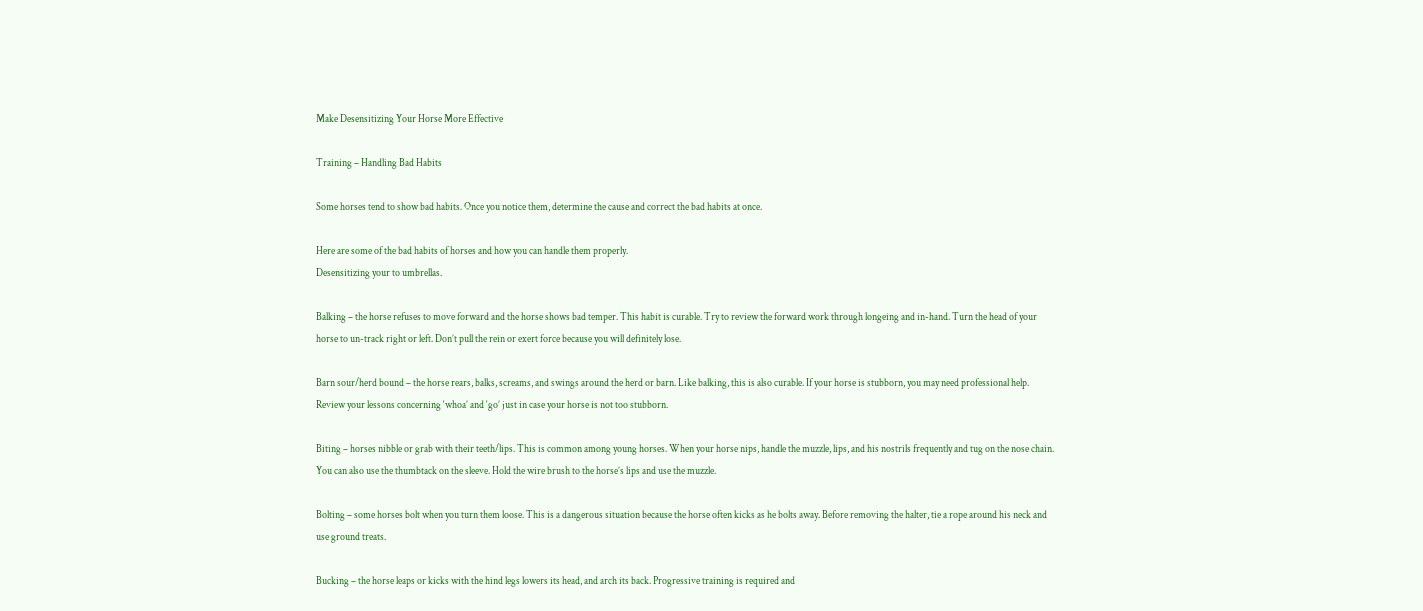Make Desensitizing Your Horse More Effective

Training – Handling Bad Habits

Some horses tend to show bad habits. Once you notice them, determine the cause and correct the bad habits at once.

Here are some of the bad habits of horses and how you can handle them properly.
Desensitizing your to umbrellas.

Balking – the horse refuses to move forward and the horse shows bad temper. This habit is curable. Try to review the forward work through longeing and in-hand. Turn the head of your horse to un-track right or left. Don’t pull the rein or exert force because you will definitely lose.

Barn sour/herd bound – the horse rears, balks, screams, and swings around the herd or barn. Like balking, this is also curable. If your horse is stubborn, you may need professional help. Review your lessons concerning ‘whoa’ and ‘go’ just in case your horse is not too stubborn.

Biting – horses nibble or grab with their teeth/lips. This is common among young horses. When your horse nips, handle the muzzle, lips, and his nostrils frequently and tug on the nose chain. You can also use the thumbtack on the sleeve. Hold the wire brush to the horse’s lips and use the muzzle.

Bolting – some horses bolt when you turn them loose. This is a dangerous situation because the horse often kicks as he bolts away. Before removing the halter, tie a rope around his neck and use ground treats.

Bucking – the horse leaps or kicks with the hind legs lowers its head, and arch its back. Progressive training is required and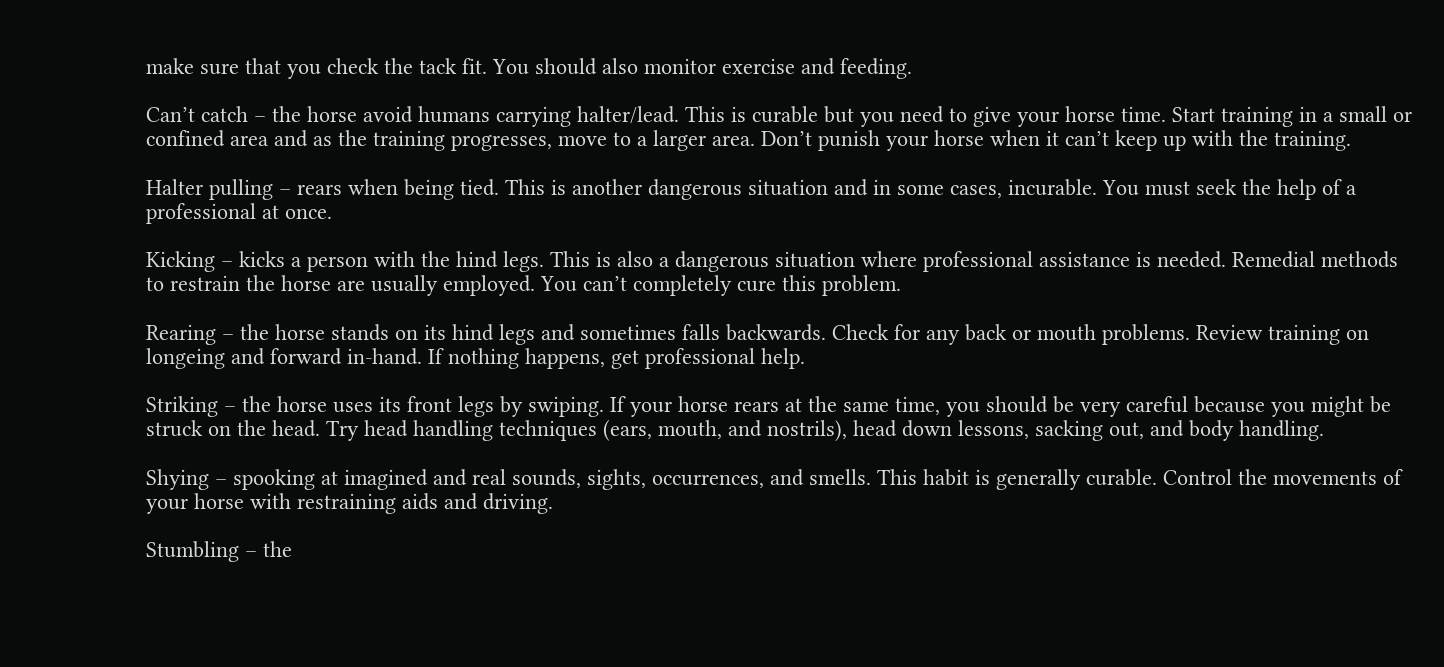make sure that you check the tack fit. You should also monitor exercise and feeding.

Can’t catch – the horse avoid humans carrying halter/lead. This is curable but you need to give your horse time. Start training in a small or confined area and as the training progresses, move to a larger area. Don’t punish your horse when it can’t keep up with the training.

Halter pulling – rears when being tied. This is another dangerous situation and in some cases, incurable. You must seek the help of a professional at once.

Kicking – kicks a person with the hind legs. This is also a dangerous situation where professional assistance is needed. Remedial methods to restrain the horse are usually employed. You can’t completely cure this problem.

Rearing – the horse stands on its hind legs and sometimes falls backwards. Check for any back or mouth problems. Review training on longeing and forward in-hand. If nothing happens, get professional help.

Striking – the horse uses its front legs by swiping. If your horse rears at the same time, you should be very careful because you might be struck on the head. Try head handling techniques (ears, mouth, and nostrils), head down lessons, sacking out, and body handling.

Shying – spooking at imagined and real sounds, sights, occurrences, and smells. This habit is generally curable. Control the movements of your horse with restraining aids and driving.

Stumbling – the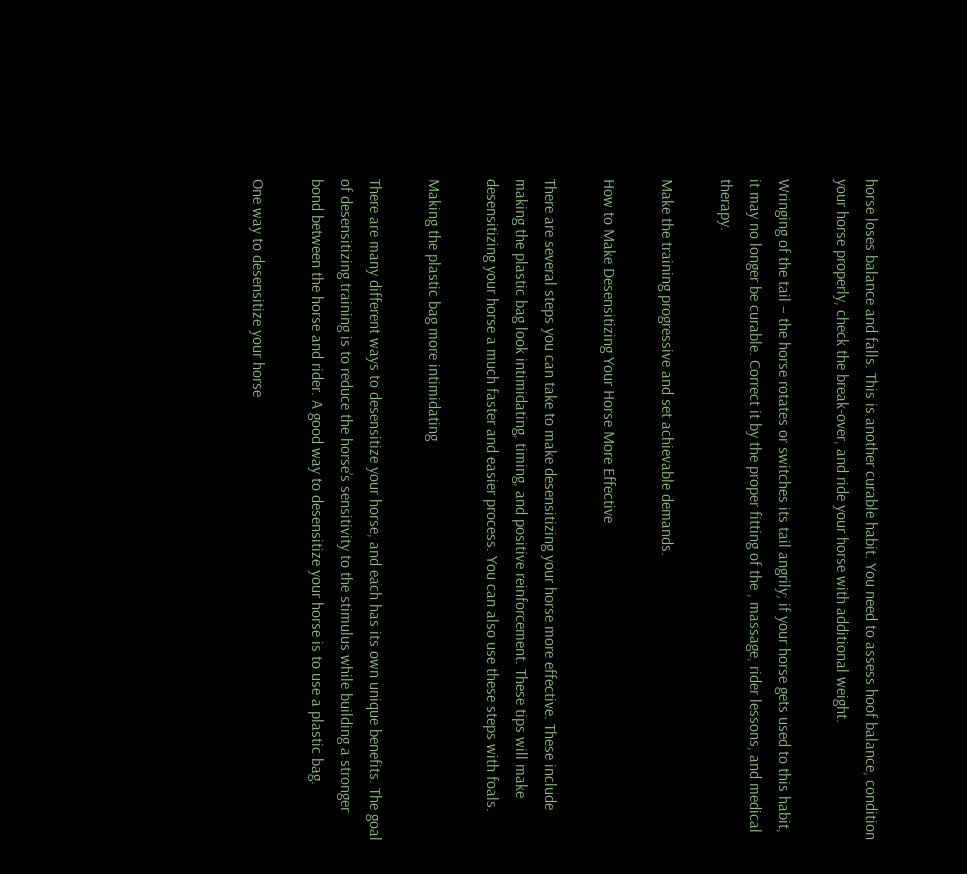horse loses balance and falls. This is another curable habit. You need to assess hoof balance, condition your horse properly, check the break-over, and ride your horse with additional weight.

Wringing of the tail – the horse rotates or switches its tail angrily; if your horse gets used to this habit, it may no longer be curable. Correct it by the proper fitting of the , massage, rider lessons, and medical therapy.

Make the training progressive and set achievable demands.

How to Make Desensitizing Your Horse More Effective

There are several steps you can take to make desensitizing your horse more effective. These include making the plastic bag look intimidating, timing, and positive reinforcement. These tips will make desensitizing your horse a much faster and easier process. You can also use these steps with foals.

Making the plastic bag more intimidating

There are many different ways to desensitize your horse, and each has its own unique benefits. The goal of desensitizing training is to reduce the horse’s sensitivity to the stimulus while building a stronger bond between the horse and rider. A good way to desensitize your horse is to use a plastic bag.

One way to desensitize your horse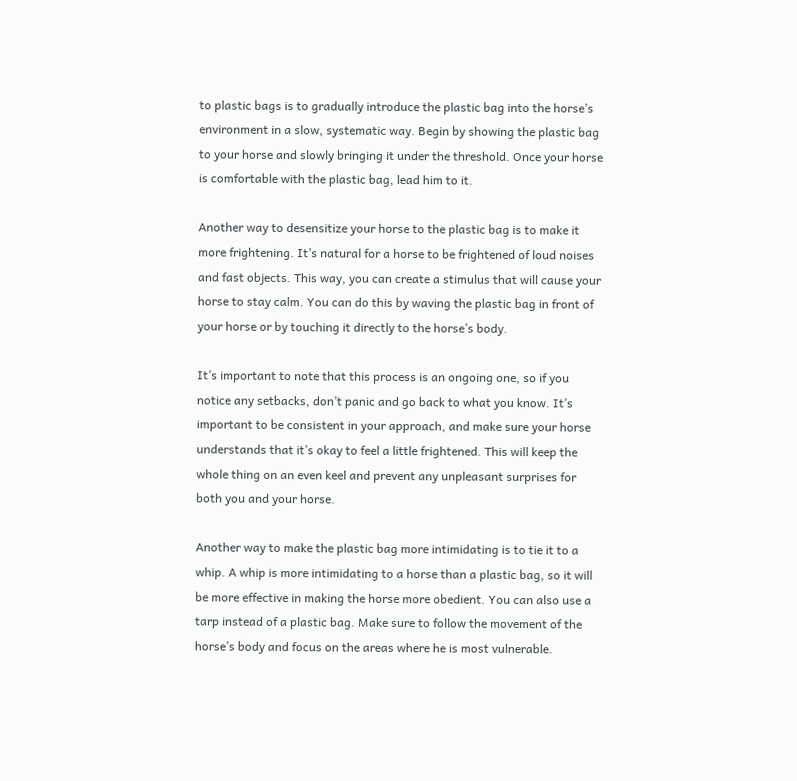to plastic bags is to gradually introduce the plastic bag into the horse’s environment in a slow, systematic way. Begin by showing the plastic bag to your horse and slowly bringing it under the threshold. Once your horse is comfortable with the plastic bag, lead him to it.

Another way to desensitize your horse to the plastic bag is to make it more frightening. It’s natural for a horse to be frightened of loud noises and fast objects. This way, you can create a stimulus that will cause your horse to stay calm. You can do this by waving the plastic bag in front of your horse or by touching it directly to the horse’s body.

It’s important to note that this process is an ongoing one, so if you notice any setbacks, don’t panic and go back to what you know. It’s important to be consistent in your approach, and make sure your horse understands that it’s okay to feel a little frightened. This will keep the whole thing on an even keel and prevent any unpleasant surprises for both you and your horse.

Another way to make the plastic bag more intimidating is to tie it to a whip. A whip is more intimidating to a horse than a plastic bag, so it will be more effective in making the horse more obedient. You can also use a tarp instead of a plastic bag. Make sure to follow the movement of the horse’s body and focus on the areas where he is most vulnerable.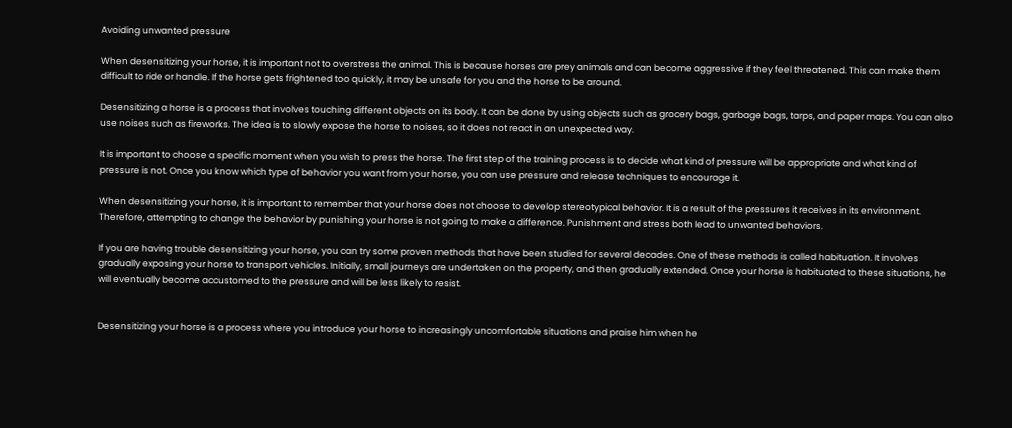Avoiding unwanted pressure

When desensitizing your horse, it is important not to overstress the animal. This is because horses are prey animals and can become aggressive if they feel threatened. This can make them difficult to ride or handle. If the horse gets frightened too quickly, it may be unsafe for you and the horse to be around.

Desensitizing a horse is a process that involves touching different objects on its body. It can be done by using objects such as grocery bags, garbage bags, tarps, and paper maps. You can also use noises such as fireworks. The idea is to slowly expose the horse to noises, so it does not react in an unexpected way.

It is important to choose a specific moment when you wish to press the horse. The first step of the training process is to decide what kind of pressure will be appropriate and what kind of pressure is not. Once you know which type of behavior you want from your horse, you can use pressure and release techniques to encourage it.

When desensitizing your horse, it is important to remember that your horse does not choose to develop stereotypical behavior. It is a result of the pressures it receives in its environment. Therefore, attempting to change the behavior by punishing your horse is not going to make a difference. Punishment and stress both lead to unwanted behaviors.

If you are having trouble desensitizing your horse, you can try some proven methods that have been studied for several decades. One of these methods is called habituation. It involves gradually exposing your horse to transport vehicles. Initially, small journeys are undertaken on the property, and then gradually extended. Once your horse is habituated to these situations, he will eventually become accustomed to the pressure and will be less likely to resist.


Desensitizing your horse is a process where you introduce your horse to increasingly uncomfortable situations and praise him when he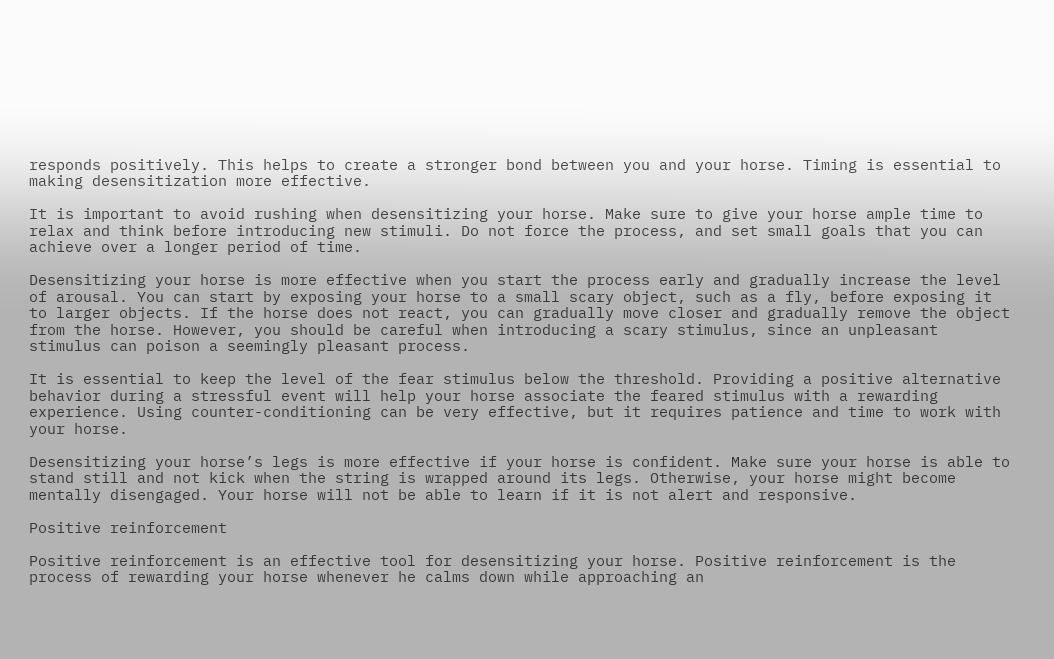responds positively. This helps to create a stronger bond between you and your horse. Timing is essential to making desensitization more effective.

It is important to avoid rushing when desensitizing your horse. Make sure to give your horse ample time to relax and think before introducing new stimuli. Do not force the process, and set small goals that you can achieve over a longer period of time.

Desensitizing your horse is more effective when you start the process early and gradually increase the level of arousal. You can start by exposing your horse to a small scary object, such as a fly, before exposing it to larger objects. If the horse does not react, you can gradually move closer and gradually remove the object from the horse. However, you should be careful when introducing a scary stimulus, since an unpleasant stimulus can poison a seemingly pleasant process.

It is essential to keep the level of the fear stimulus below the threshold. Providing a positive alternative behavior during a stressful event will help your horse associate the feared stimulus with a rewarding experience. Using counter-conditioning can be very effective, but it requires patience and time to work with your horse.

Desensitizing your horse’s legs is more effective if your horse is confident. Make sure your horse is able to stand still and not kick when the string is wrapped around its legs. Otherwise, your horse might become mentally disengaged. Your horse will not be able to learn if it is not alert and responsive.

Positive reinforcement

Positive reinforcement is an effective tool for desensitizing your horse. Positive reinforcement is the process of rewarding your horse whenever he calms down while approaching an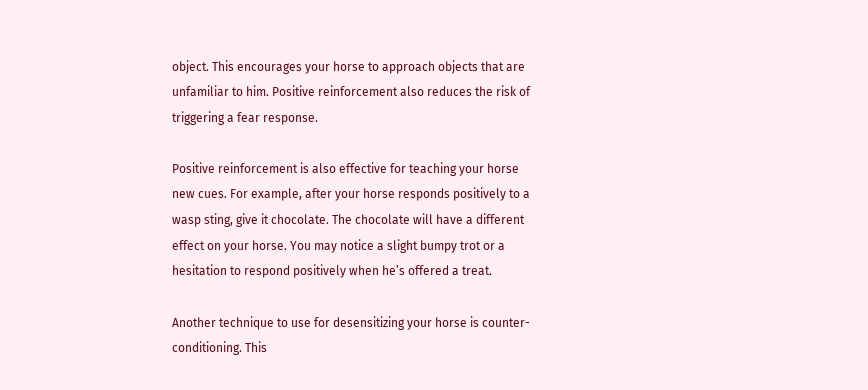object. This encourages your horse to approach objects that are unfamiliar to him. Positive reinforcement also reduces the risk of triggering a fear response.

Positive reinforcement is also effective for teaching your horse new cues. For example, after your horse responds positively to a wasp sting, give it chocolate. The chocolate will have a different effect on your horse. You may notice a slight bumpy trot or a hesitation to respond positively when he’s offered a treat.

Another technique to use for desensitizing your horse is counter-conditioning. This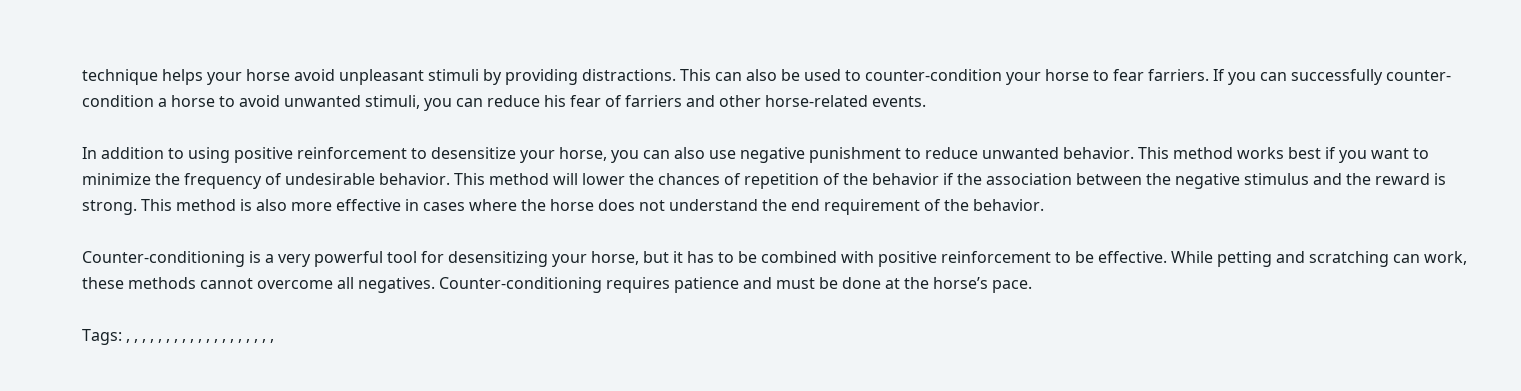technique helps your horse avoid unpleasant stimuli by providing distractions. This can also be used to counter-condition your horse to fear farriers. If you can successfully counter-condition a horse to avoid unwanted stimuli, you can reduce his fear of farriers and other horse-related events.

In addition to using positive reinforcement to desensitize your horse, you can also use negative punishment to reduce unwanted behavior. This method works best if you want to minimize the frequency of undesirable behavior. This method will lower the chances of repetition of the behavior if the association between the negative stimulus and the reward is strong. This method is also more effective in cases where the horse does not understand the end requirement of the behavior.

Counter-conditioning is a very powerful tool for desensitizing your horse, but it has to be combined with positive reinforcement to be effective. While petting and scratching can work, these methods cannot overcome all negatives. Counter-conditioning requires patience and must be done at the horse’s pace.

Tags: , , , , , , , , , , , , , , , , , , ,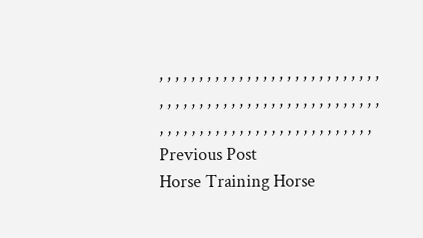, , , , , , , , , , , , , , , , , , , , , , , , , , , , , , , , , , , , , , , , , , , , , , , , , , , , , , , , , , , , , , , , , , , , , , , , , , , , , , , , , , ,
Previous Post
Horse Training Horse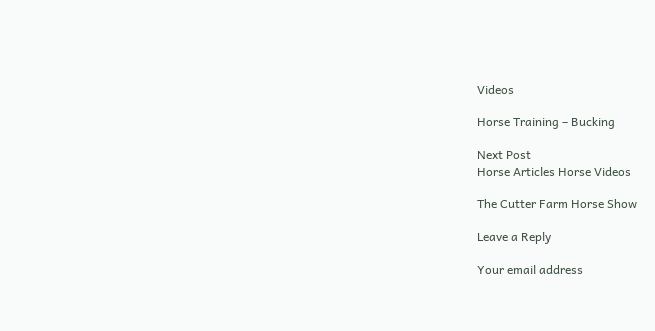Videos

Horse Training – Bucking

Next Post
Horse Articles Horse Videos

The Cutter Farm Horse Show

Leave a Reply

Your email address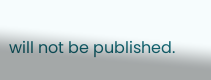will not be published.